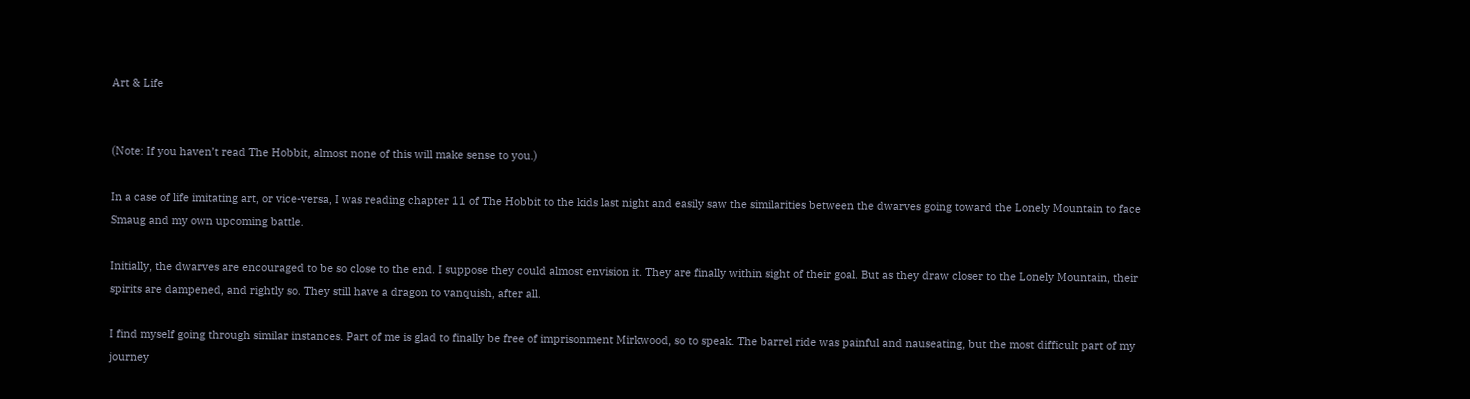Art & Life


(Note: If you haven’t read The Hobbit, almost none of this will make sense to you.)

In a case of life imitating art, or vice-versa, I was reading chapter 11 of The Hobbit to the kids last night and easily saw the similarities between the dwarves going toward the Lonely Mountain to face Smaug and my own upcoming battle.

Initially, the dwarves are encouraged to be so close to the end. I suppose they could almost envision it. They are finally within sight of their goal. But as they draw closer to the Lonely Mountain, their spirits are dampened, and rightly so. They still have a dragon to vanquish, after all.

I find myself going through similar instances. Part of me is glad to finally be free of imprisonment Mirkwood, so to speak. The barrel ride was painful and nauseating, but the most difficult part of my journey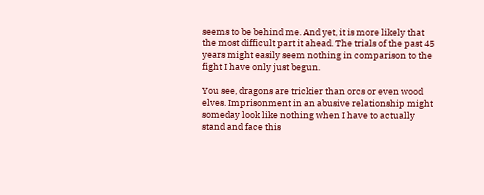seems to be behind me. And yet, it is more likely that the most difficult part it ahead. The trials of the past 45 years might easily seem nothing in comparison to the fight I have only just begun.

You see, dragons are trickier than orcs or even wood elves. Imprisonment in an abusive relationship might someday look like nothing when I have to actually stand and face this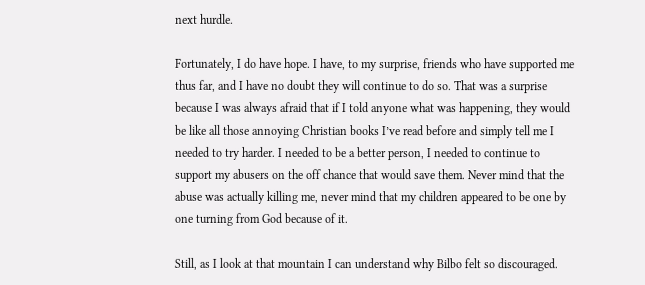next hurdle.

Fortunately, I do have hope. I have, to my surprise, friends who have supported me thus far, and I have no doubt they will continue to do so. That was a surprise because I was always afraid that if I told anyone what was happening, they would be like all those annoying Christian books I’ve read before and simply tell me I needed to try harder. I needed to be a better person, I needed to continue to support my abusers on the off chance that would save them. Never mind that the abuse was actually killing me, never mind that my children appeared to be one by one turning from God because of it.

Still, as I look at that mountain I can understand why Bilbo felt so discouraged.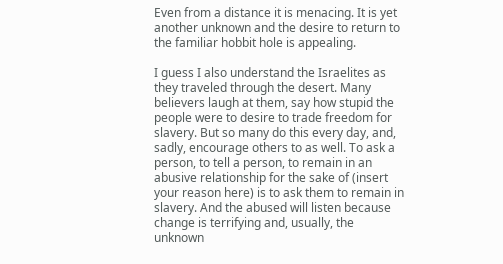Even from a distance it is menacing. It is yet another unknown and the desire to return to the familiar hobbit hole is appealing.

I guess I also understand the Israelites as they traveled through the desert. Many believers laugh at them, say how stupid the people were to desire to trade freedom for slavery. But so many do this every day, and, sadly, encourage others to as well. To ask a person, to tell a person, to remain in an abusive relationship for the sake of (insert your reason here) is to ask them to remain in slavery. And the abused will listen because change is terrifying and, usually, the unknown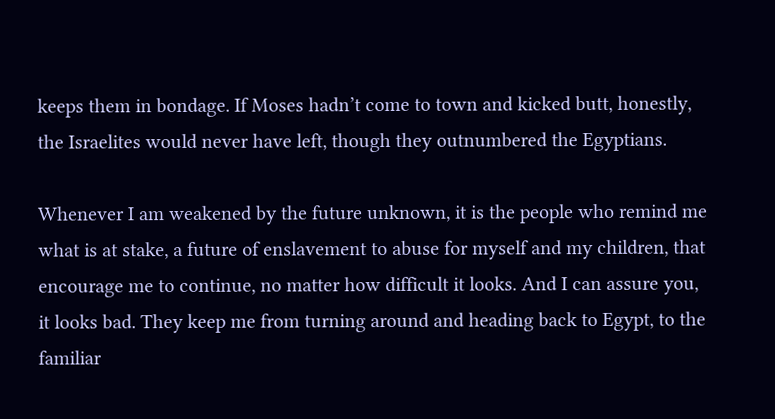keeps them in bondage. If Moses hadn’t come to town and kicked butt, honestly, the Israelites would never have left, though they outnumbered the Egyptians.

Whenever I am weakened by the future unknown, it is the people who remind me what is at stake, a future of enslavement to abuse for myself and my children, that encourage me to continue, no matter how difficult it looks. And I can assure you, it looks bad. They keep me from turning around and heading back to Egypt, to the familiar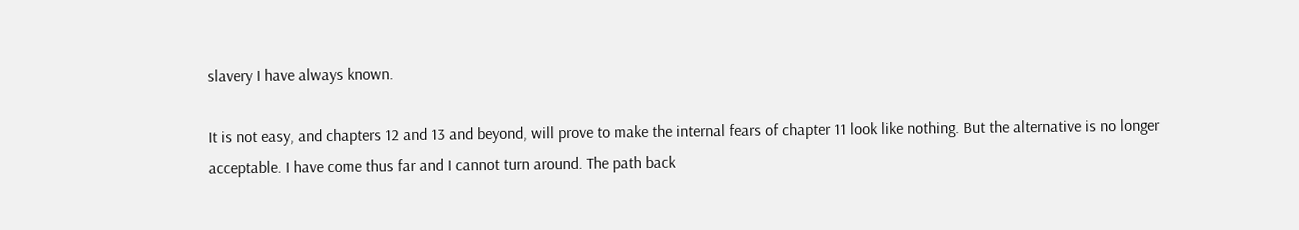slavery I have always known.

It is not easy, and chapters 12 and 13 and beyond, will prove to make the internal fears of chapter 11 look like nothing. But the alternative is no longer acceptable. I have come thus far and I cannot turn around. The path back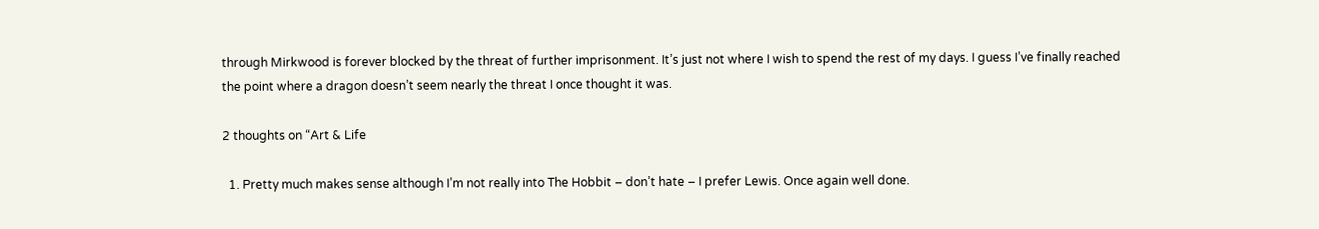through Mirkwood is forever blocked by the threat of further imprisonment. It’s just not where I wish to spend the rest of my days. I guess I’ve finally reached the point where a dragon doesn’t seem nearly the threat I once thought it was.

2 thoughts on “Art & Life

  1. Pretty much makes sense although I’m not really into The Hobbit – don’t hate – I prefer Lewis. Once again well done.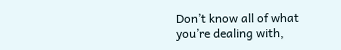Don’t know all of what you’re dealing with,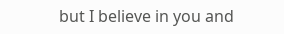but I believe in you and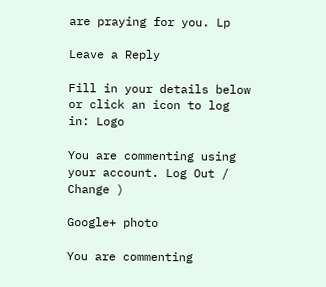are praying for you. Lp

Leave a Reply

Fill in your details below or click an icon to log in: Logo

You are commenting using your account. Log Out /  Change )

Google+ photo

You are commenting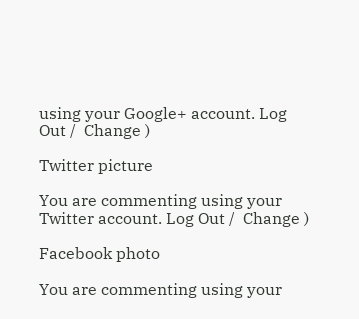using your Google+ account. Log Out /  Change )

Twitter picture

You are commenting using your Twitter account. Log Out /  Change )

Facebook photo

You are commenting using your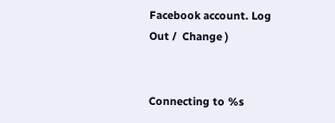Facebook account. Log Out /  Change )


Connecting to %s